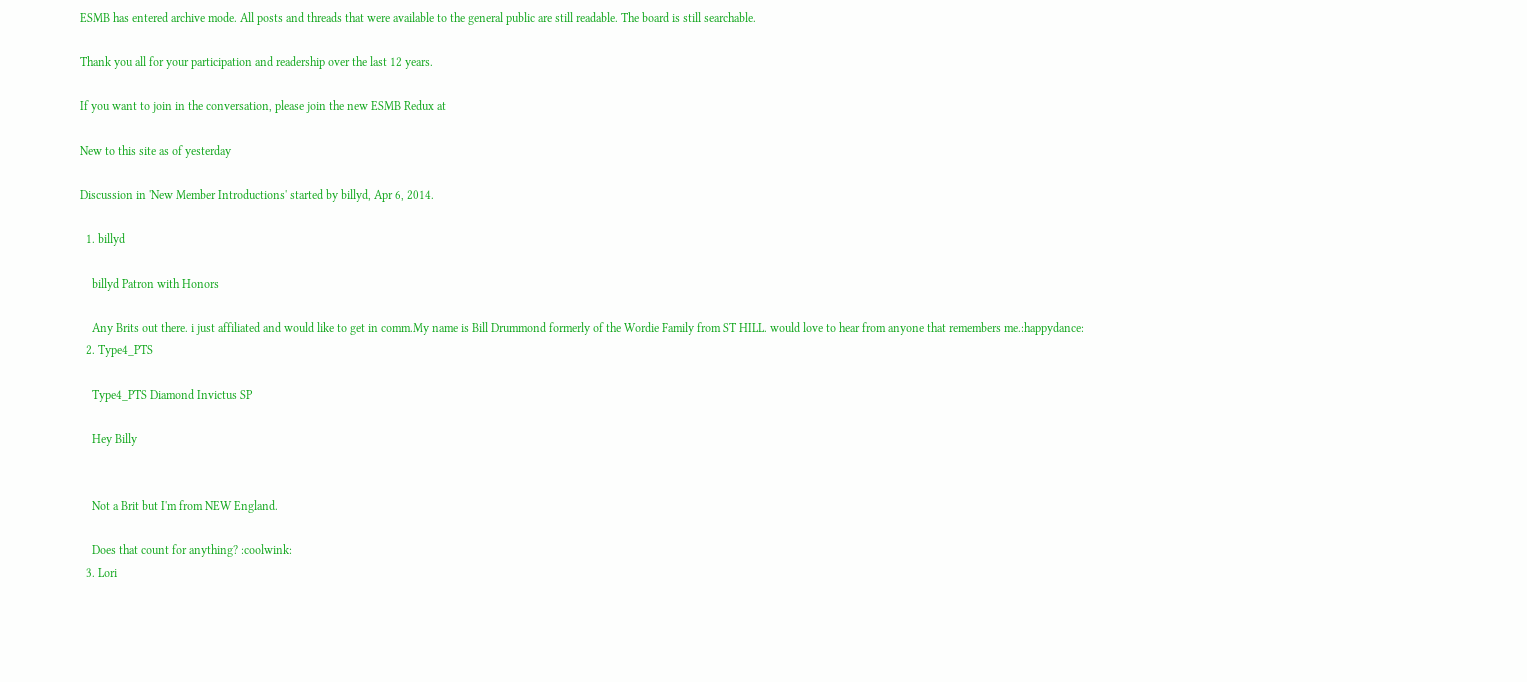ESMB has entered archive mode. All posts and threads that were available to the general public are still readable. The board is still searchable.

Thank you all for your participation and readership over the last 12 years.

If you want to join in the conversation, please join the new ESMB Redux at

New to this site as of yesterday

Discussion in 'New Member Introductions' started by billyd, Apr 6, 2014.

  1. billyd

    billyd Patron with Honors

    Any Brits out there. i just affiliated and would like to get in comm.My name is Bill Drummond formerly of the Wordie Family from ST HILL. would love to hear from anyone that remembers me.:happydance:
  2. Type4_PTS

    Type4_PTS Diamond Invictus SP

    Hey Billy


    Not a Brit but I'm from NEW England.

    Does that count for anything? :coolwink:
  3. Lori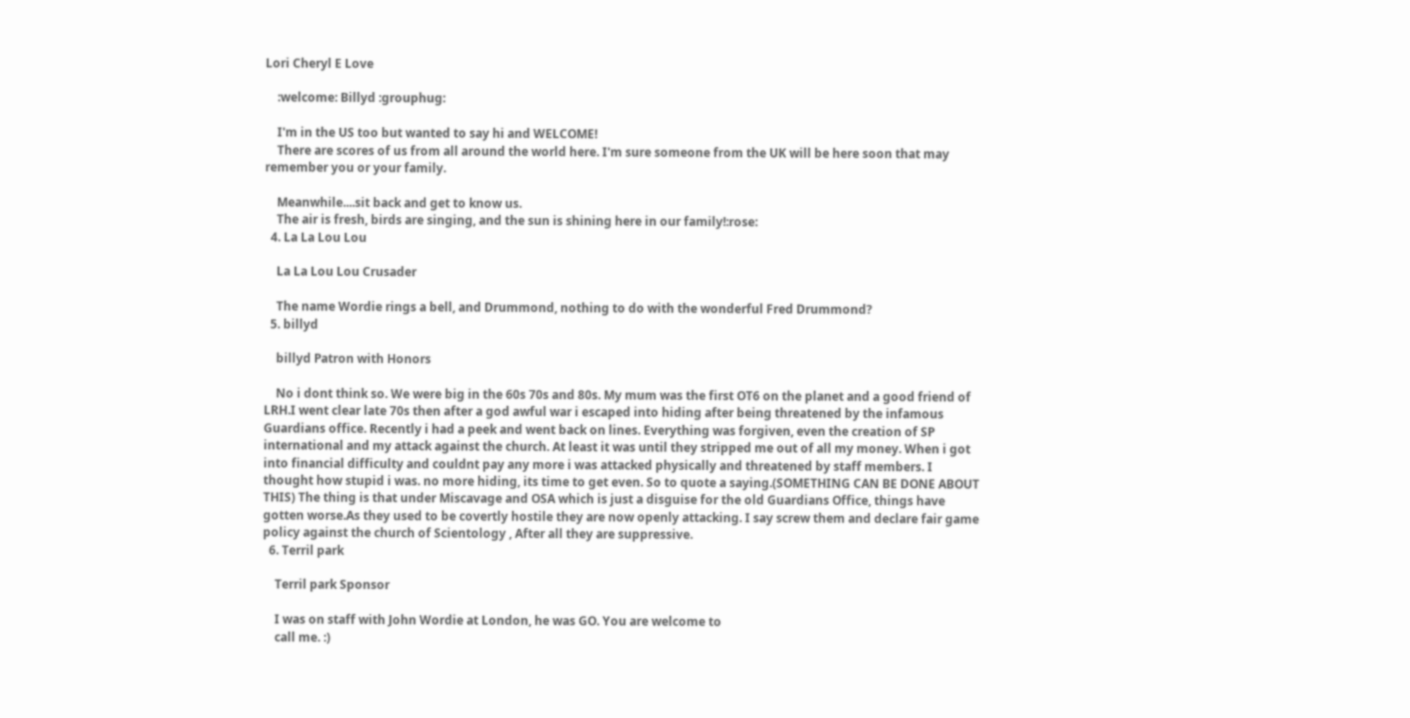Lori Cheryl E Love

    :welcome: Billyd :grouphug:

    I'm in the US too but wanted to say hi and WELCOME!
    There are scores of us from all around the world here. I'm sure someone from the UK will be here soon that may remember you or your family.

    Meanwhile....sit back and get to know us.
    The air is fresh, birds are singing, and the sun is shining here in our family!:rose:
  4. La La Lou Lou

    La La Lou Lou Crusader

    The name Wordie rings a bell, and Drummond, nothing to do with the wonderful Fred Drummond?
  5. billyd

    billyd Patron with Honors

    No i dont think so. We were big in the 60s 70s and 80s. My mum was the first OT6 on the planet and a good friend of LRH.I went clear late 70s then after a god awful war i escaped into hiding after being threatened by the infamous Guardians office. Recently i had a peek and went back on lines. Everything was forgiven, even the creation of SP international and my attack against the church. At least it was until they stripped me out of all my money. When i got into financial difficulty and couldnt pay any more i was attacked physically and threatened by staff members. I thought how stupid i was. no more hiding, its time to get even. So to quote a saying.(SOMETHING CAN BE DONE ABOUT THIS) The thing is that under Miscavage and OSA which is just a disguise for the old Guardians Office, things have gotten worse.As they used to be covertly hostile they are now openly attacking. I say screw them and declare fair game policy against the church of Scientology , After all they are suppressive.
  6. Terril park

    Terril park Sponsor

    I was on staff with John Wordie at London, he was GO. You are welcome to
    call me. :)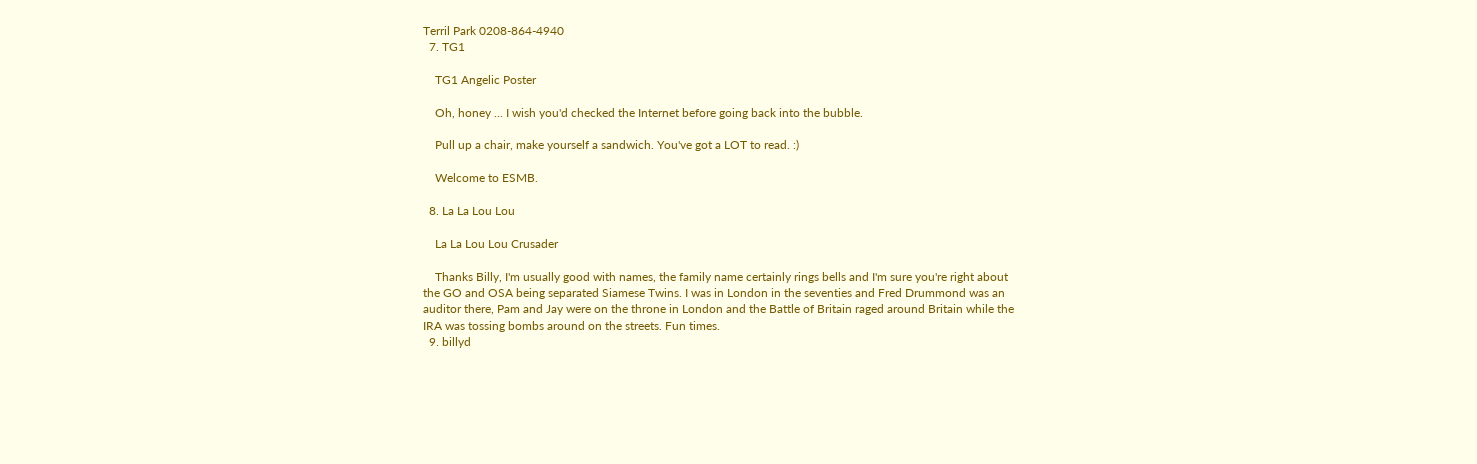Terril Park 0208-864-4940
  7. TG1

    TG1 Angelic Poster

    Oh, honey ... I wish you'd checked the Internet before going back into the bubble.

    Pull up a chair, make yourself a sandwich. You've got a LOT to read. :)

    Welcome to ESMB.

  8. La La Lou Lou

    La La Lou Lou Crusader

    Thanks Billy, I'm usually good with names, the family name certainly rings bells and I'm sure you're right about the GO and OSA being separated Siamese Twins. I was in London in the seventies and Fred Drummond was an auditor there, Pam and Jay were on the throne in London and the Battle of Britain raged around Britain while the IRA was tossing bombs around on the streets. Fun times.
  9. billyd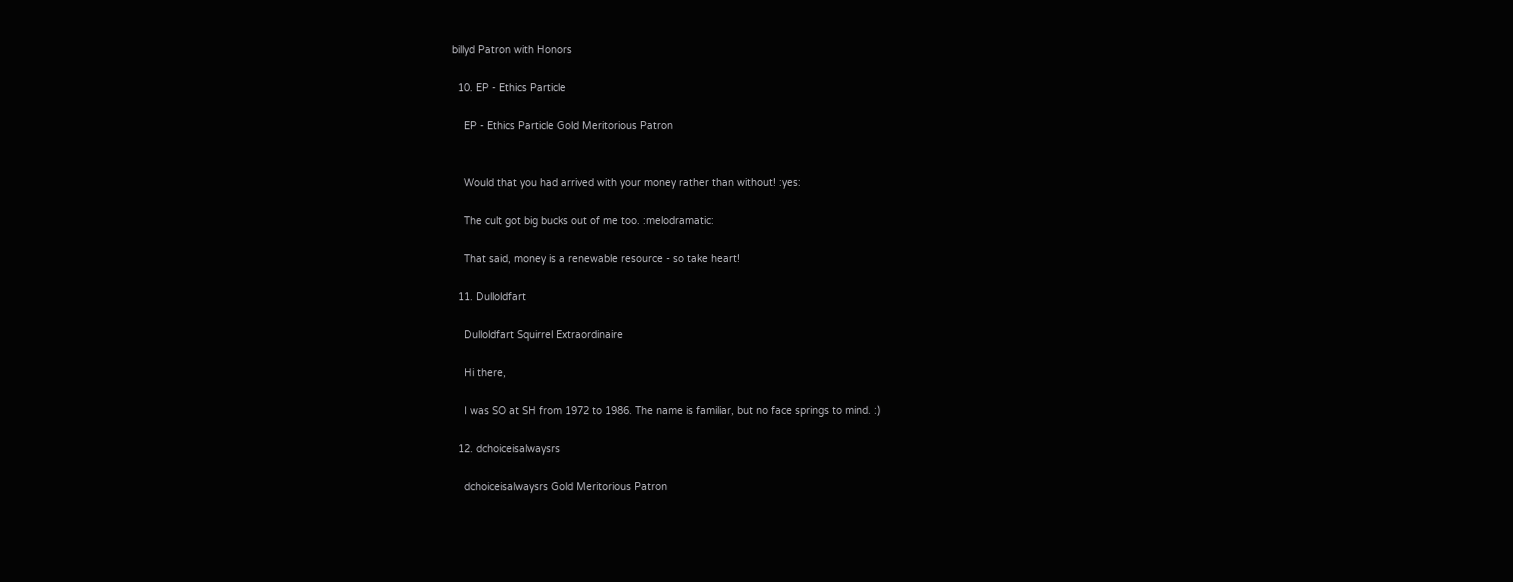billyd Patron with Honors

  10. EP - Ethics Particle

    EP - Ethics Particle Gold Meritorious Patron


    Would that you had arrived with your money rather than without! :yes:

    The cult got big bucks out of me too. :melodramatic:

    That said, money is a renewable resource - so take heart!

  11. Dulloldfart

    Dulloldfart Squirrel Extraordinaire

    Hi there,

    I was SO at SH from 1972 to 1986. The name is familiar, but no face springs to mind. :)

  12. dchoiceisalwaysrs

    dchoiceisalwaysrs Gold Meritorious Patron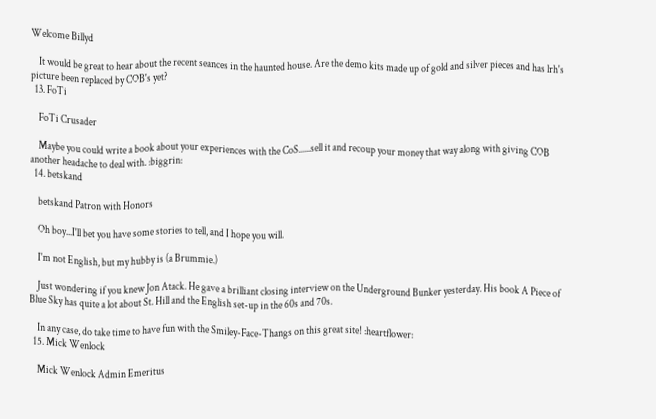Welcome Billyd

    It would be great to hear about the recent seances in the haunted house. Are the demo kits made up of gold and silver pieces and has lrh's picture been replaced by COB's yet?
  13. FoTi

    FoTi Crusader

    Maybe you could write a book about your experiences with the CoS......sell it and recoup your money that way along with giving COB another headache to deal with. :biggrin:
  14. betskand

    betskand Patron with Honors

    Oh boy...I'll bet you have some stories to tell, and I hope you will.

    I'm not English, but my hubby is (a Brummie.)

    Just wondering if you knew Jon Atack. He gave a brilliant closing interview on the Underground Bunker yesterday. His book A Piece of Blue Sky has quite a lot about St. Hill and the English set-up in the 60s and 70s.

    In any case, do take time to have fun with the Smiley-Face-Thangs on this great site! :heartflower:
  15. Mick Wenlock

    Mick Wenlock Admin Emeritus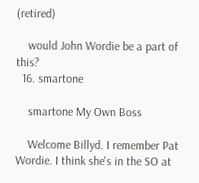(retired)

    would John Wordie be a part of this?
  16. smartone

    smartone My Own Boss

    Welcome Billyd. I remember Pat Wordie. I think she's in the SO at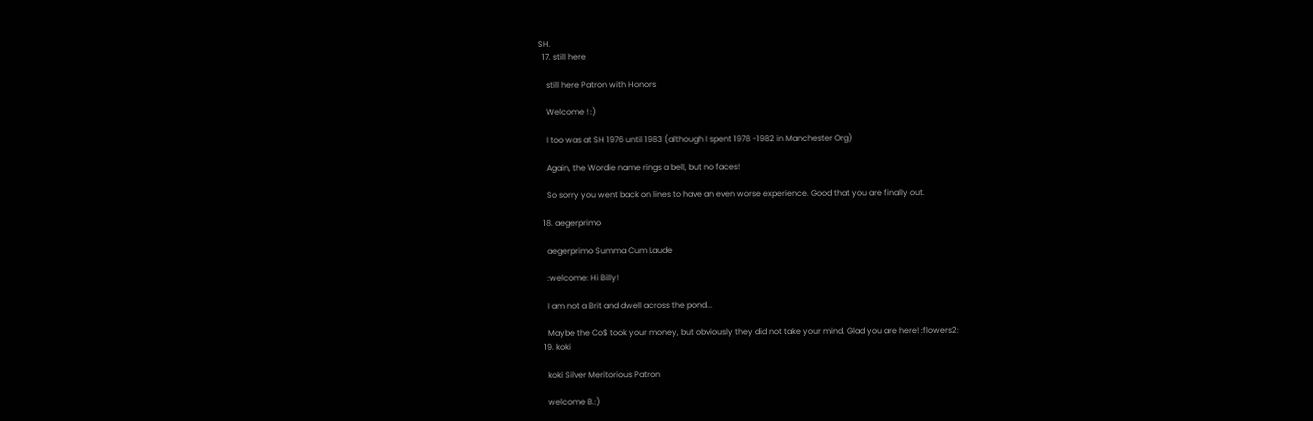SH.
  17. still here

    still here Patron with Honors

    Welcome ! :)

    I too was at SH 1976 until 1983 (although I spent 1978 -1982 in Manchester Org)

    Again, the Wordie name rings a bell, but no faces!

    So sorry you went back on lines to have an even worse experience. Good that you are finally out.

  18. aegerprimo

    aegerprimo Summa Cum Laude

    :welcome: Hi Billy!

    I am not a Brit and dwell across the pond...

    Maybe the Co$ took your money, but obviously they did not take your mind. Glad you are here! :flowers2:
  19. koki

    koki Silver Meritorious Patron

    welcome B.:)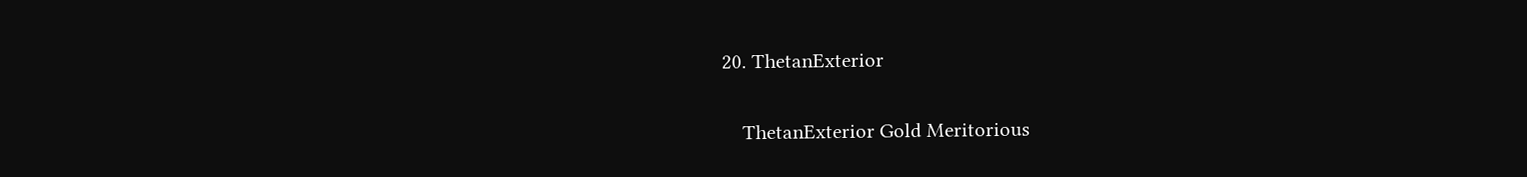20. ThetanExterior

    ThetanExterior Gold Meritorious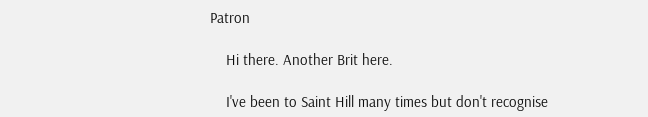Patron

    Hi there. Another Brit here.

    I've been to Saint Hill many times but don't recognise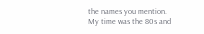the names you mention. My time was the 80s and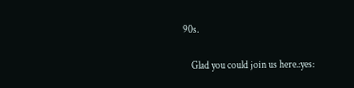90s.

    Glad you could join us here.:yes: